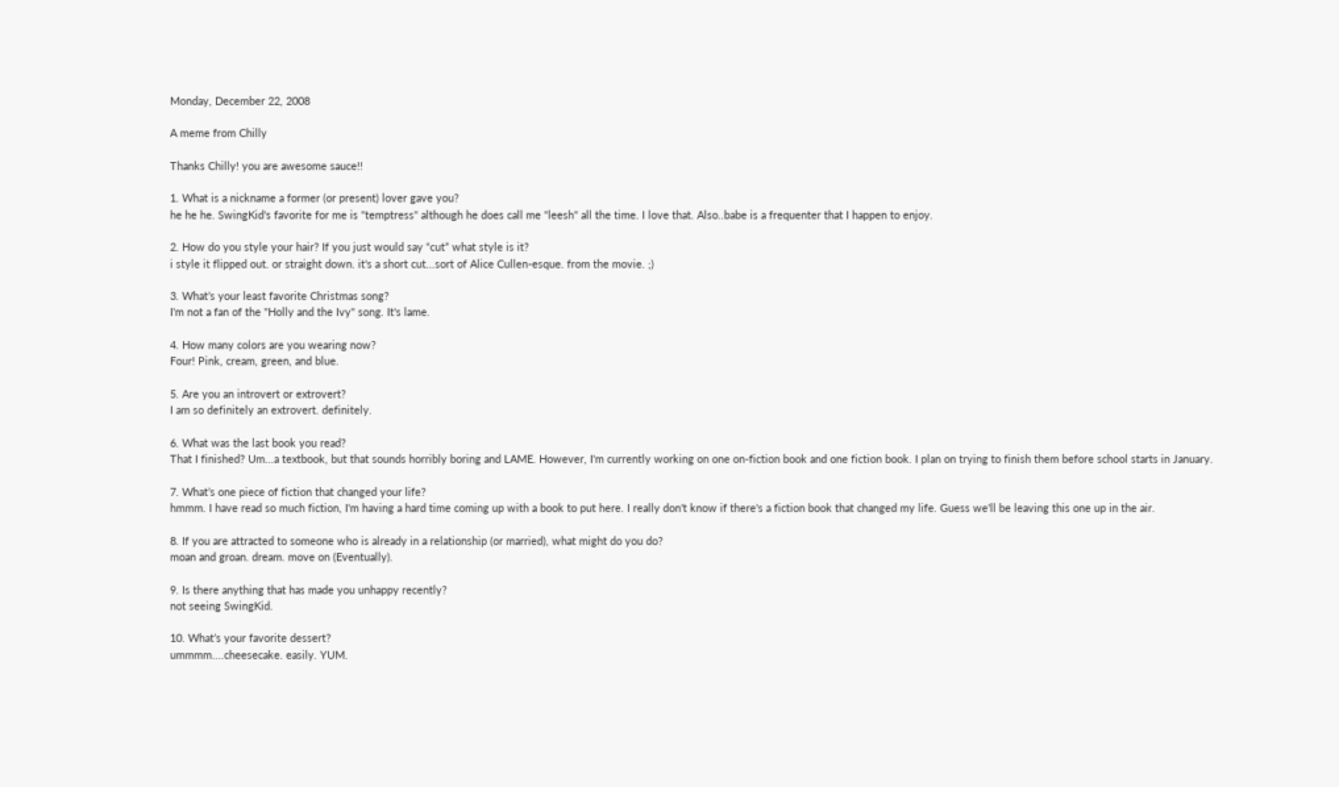Monday, December 22, 2008

A meme from Chilly

Thanks Chilly! you are awesome sauce!!

1. What is a nickname a former (or present) lover gave you?
he he he. SwingKid's favorite for me is "temptress" although he does call me "leesh" all the time. I love that. Also..babe is a frequenter that I happen to enjoy.

2. How do you style your hair? If you just would say “cut” what style is it?
i style it flipped out. or straight down. it's a short cut...sort of Alice Cullen-esque. from the movie. ;)

3. What’s your least favorite Christmas song?
I'm not a fan of the "Holly and the Ivy" song. It's lame.

4. How many colors are you wearing now?
Four! Pink, cream, green, and blue.

5. Are you an introvert or extrovert?
I am so definitely an extrovert. definitely.

6. What was the last book you read?
That I finished? Um...a textbook, but that sounds horribly boring and LAME. However, I'm currently working on one on-fiction book and one fiction book. I plan on trying to finish them before school starts in January.

7. What’s one piece of fiction that changed your life?
hmmm. I have read so much fiction, I'm having a hard time coming up with a book to put here. I really don't know if there's a fiction book that changed my life. Guess we'll be leaving this one up in the air.

8. If you are attracted to someone who is already in a relationship (or married), what might do you do?
moan and groan. dream. move on (Eventually).

9. Is there anything that has made you unhappy recently?
not seeing SwingKid.

10. What’s your favorite dessert?
ummmm....cheesecake. easily. YUM.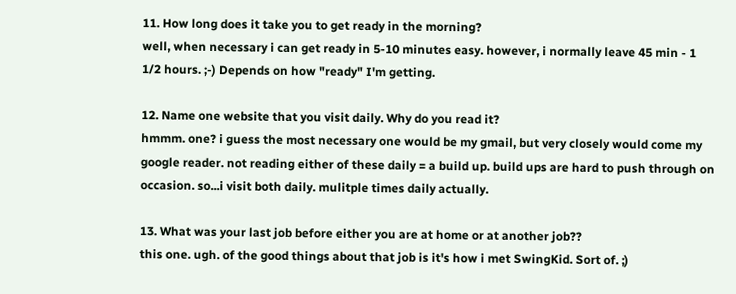11. How long does it take you to get ready in the morning?
well, when necessary i can get ready in 5-10 minutes easy. however, i normally leave 45 min - 1 1/2 hours. ;-) Depends on how "ready" I'm getting.

12. Name one website that you visit daily. Why do you read it?
hmmm. one? i guess the most necessary one would be my gmail, but very closely would come my google reader. not reading either of these daily = a build up. build ups are hard to push through on occasion. so...i visit both daily. mulitple times daily actually.

13. What was your last job before either you are at home or at another job??
this one. ugh. of the good things about that job is it's how i met SwingKid. Sort of. ;)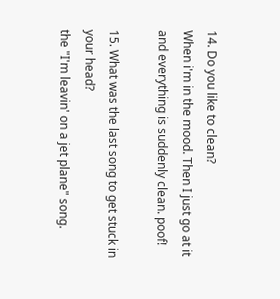14. Do you like to clean?
When i'm in the mood. Then I just go at it and everything is suddenly clean. poof!

15. What was the last song to get stuck in your head?
the "I'm leavin' on a jet plane" song.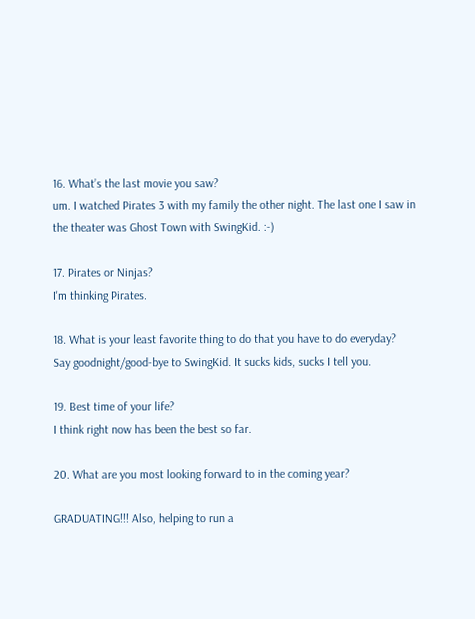16. What’s the last movie you saw?
um. I watched Pirates 3 with my family the other night. The last one I saw in the theater was Ghost Town with SwingKid. :-)

17. Pirates or Ninjas?
I'm thinking Pirates.

18. What is your least favorite thing to do that you have to do everyday?
Say goodnight/good-bye to SwingKid. It sucks kids, sucks I tell you.

19. Best time of your life?
I think right now has been the best so far.

20. What are you most looking forward to in the coming year?

GRADUATING!!! Also, helping to run a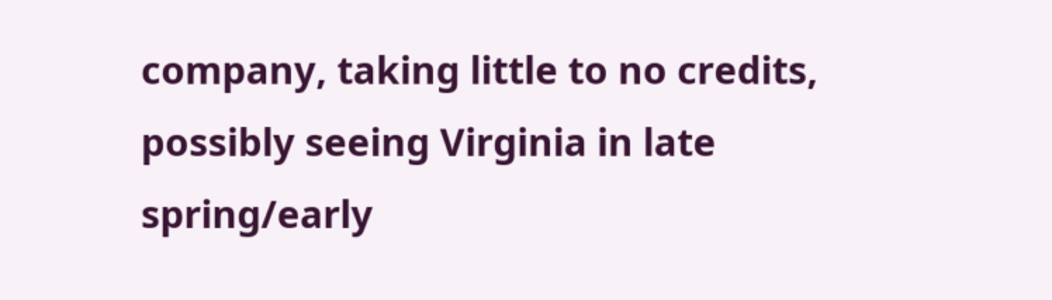company, taking little to no credits, possibly seeing Virginia in late spring/early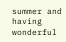summer and having wonderful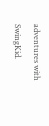adventures with SwingKid.